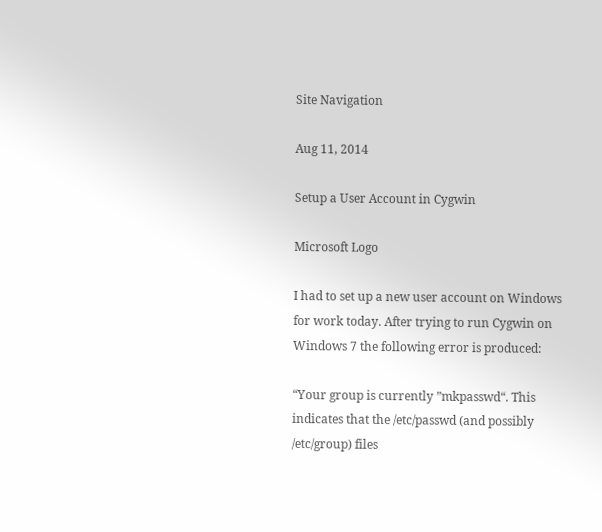Site Navigation

Aug 11, 2014

Setup a User Account in Cygwin

Microsoft Logo

I had to set up a new user account on Windows for work today. After trying to run Cygwin on Windows 7 the following error is produced:

“Your group is currently ”mkpasswd“. This indicates that the /etc/passwd (and possibly /etc/group) files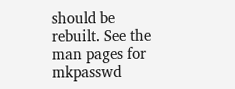should be rebuilt. See the man pages for mkpasswd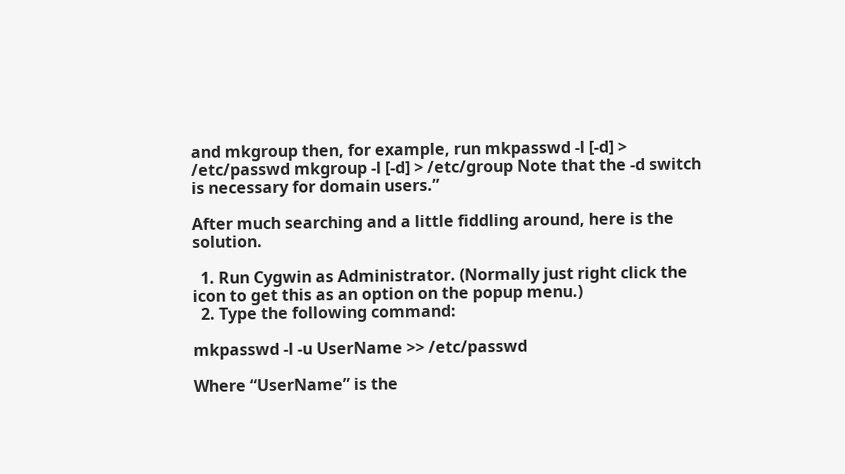and mkgroup then, for example, run mkpasswd -l [-d] > /etc/passwd mkgroup -l [-d] > /etc/group Note that the -d switch is necessary for domain users.”

After much searching and a little fiddling around, here is the solution.

  1. Run Cygwin as Administrator. (Normally just right click the icon to get this as an option on the popup menu.)
  2. Type the following command:

mkpasswd -l -u UserName >> /etc/passwd

Where “UserName” is the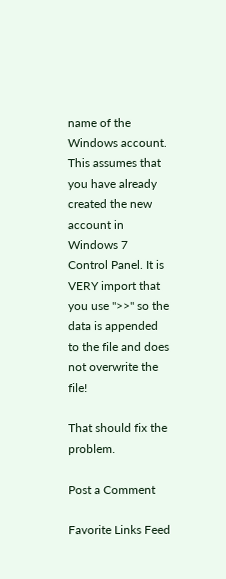name of the Windows account. This assumes that you have already created the new account in Windows 7 Control Panel. It is VERY import that you use ">>" so the data is appended to the file and does not overwrite the file!

That should fix the problem.

Post a Comment

Favorite Links Feed